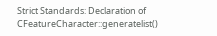Strict Standards: Declaration of CFeatureCharacter::generatelist()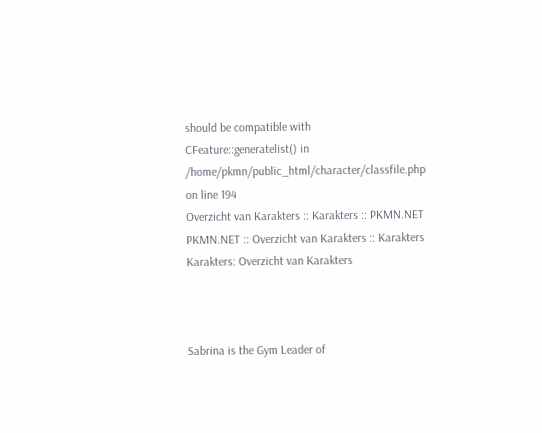should be compatible with CFeature::generatelist() in /home/pkmn/public_html/character/classfile.php on line 194
Overzicht van Karakters :: Karakters :: PKMN.NET PKMN.NET :: Overzicht van Karakters :: Karakters
Karakters: Overzicht van Karakters



Sabrina is the Gym Leader of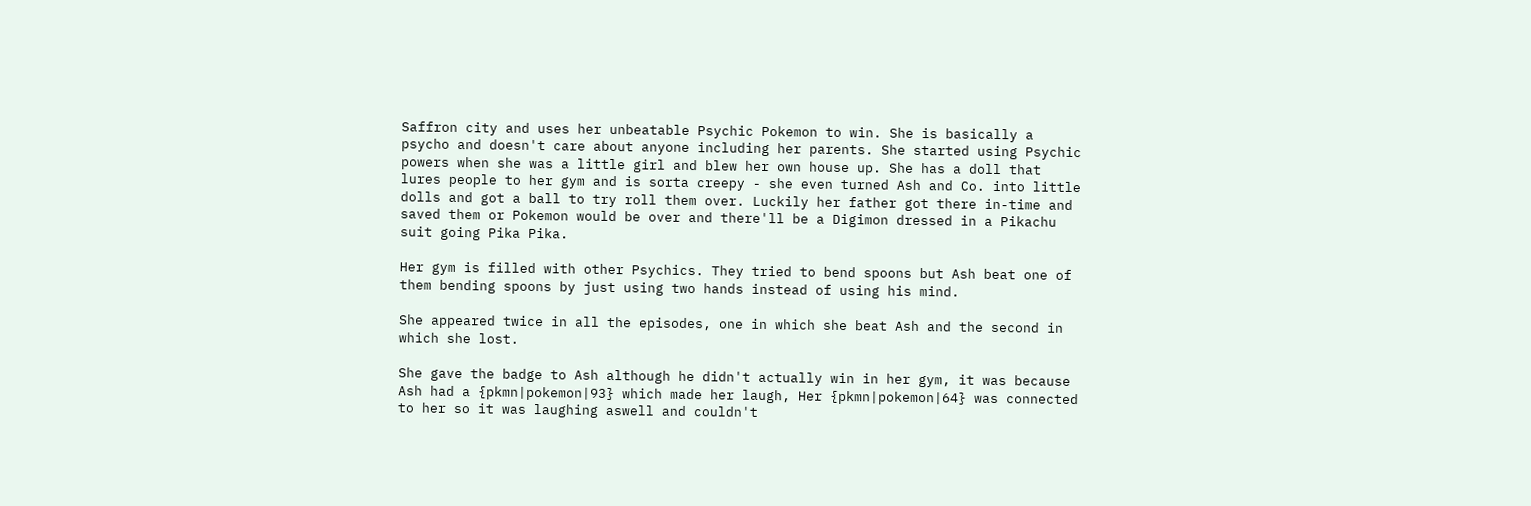Saffron city and uses her unbeatable Psychic Pokemon to win. She is basically a psycho and doesn't care about anyone including her parents. She started using Psychic powers when she was a little girl and blew her own house up. She has a doll that lures people to her gym and is sorta creepy - she even turned Ash and Co. into little dolls and got a ball to try roll them over. Luckily her father got there in-time and saved them or Pokemon would be over and there'll be a Digimon dressed in a Pikachu suit going Pika Pika.

Her gym is filled with other Psychics. They tried to bend spoons but Ash beat one of them bending spoons by just using two hands instead of using his mind.

She appeared twice in all the episodes, one in which she beat Ash and the second in which she lost.

She gave the badge to Ash although he didn't actually win in her gym, it was because Ash had a {pkmn|pokemon|93} which made her laugh, Her {pkmn|pokemon|64} was connected to her so it was laughing aswell and couldn't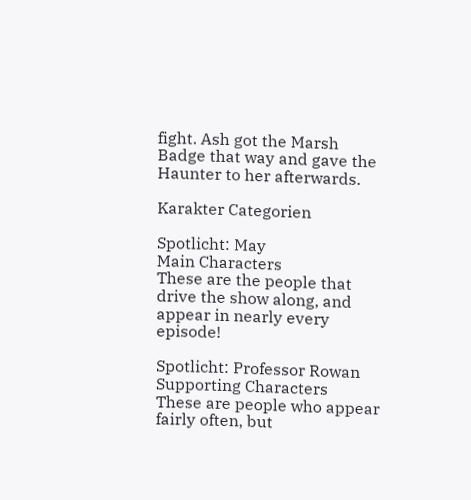fight. Ash got the Marsh Badge that way and gave the Haunter to her afterwards.

Karakter Categorien

Spotlicht: May
Main Characters
These are the people that drive the show along, and appear in nearly every episode!

Spotlicht: Professor Rowan
Supporting Characters
These are people who appear fairly often, but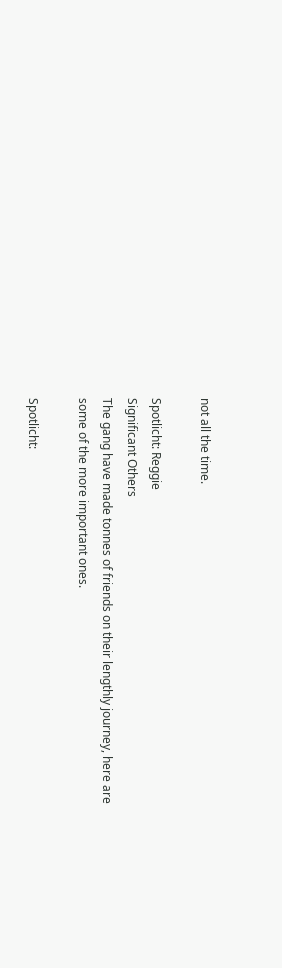not all the time.

Spotlicht: Reggie
Significant Others
The gang have made tonnes of friends on their lengthly journey, here are some of the more important ones.

Spotlicht: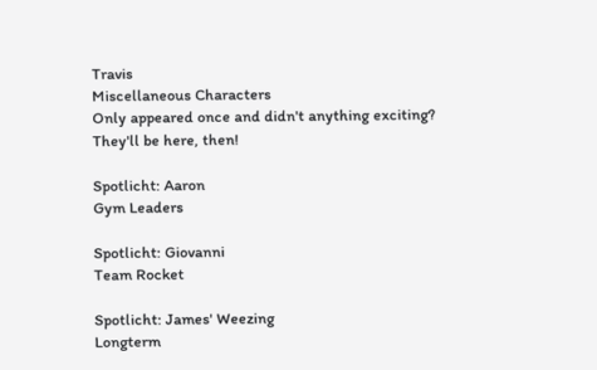Travis
Miscellaneous Characters
Only appeared once and didn't anything exciting? They'll be here, then!

Spotlicht: Aaron
Gym Leaders

Spotlicht: Giovanni
Team Rocket

Spotlicht: James' Weezing
Longterm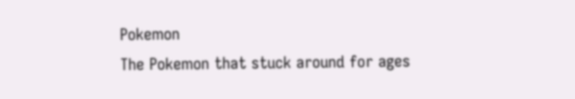Pokemon
The Pokemon that stuck around for ages